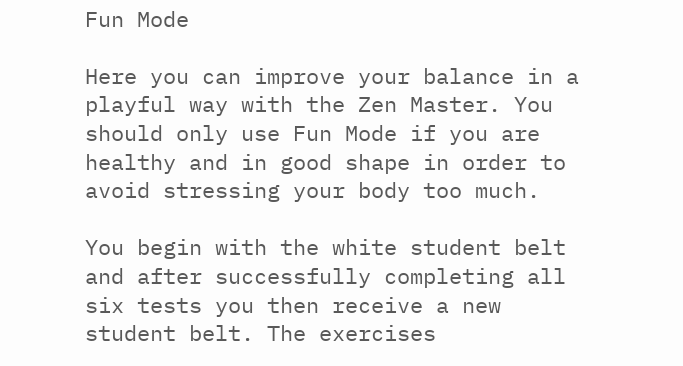Fun Mode

Here you can improve your balance in a playful way with the Zen Master. You should only use Fun Mode if you are healthy and in good shape in order to avoid stressing your body too much.

You begin with the white student belt and after successfully completing all six tests you then receive a new student belt. The exercises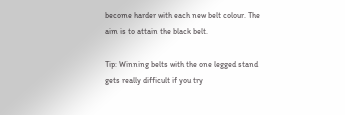become harder with each new belt colour. The aim is to attain the black belt.

Tip: Winning belts with the one legged stand gets really difficult if you try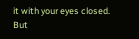it with your eyes closed. But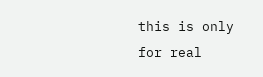this is only for real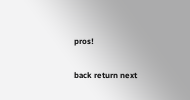pros!

back return next